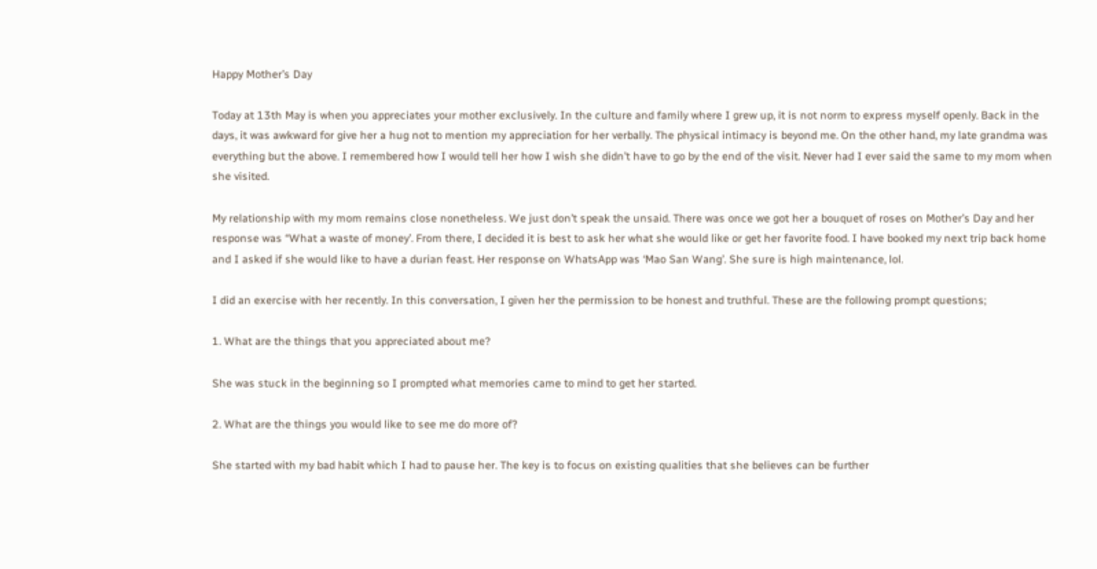Happy Mother’s Day

Today at 13th May is when you appreciates your mother exclusively. In the culture and family where I grew up, it is not norm to express myself openly. Back in the days, it was awkward for give her a hug not to mention my appreciation for her verbally. The physical intimacy is beyond me. On the other hand, my late grandma was everything but the above. I remembered how I would tell her how I wish she didn’t have to go by the end of the visit. Never had I ever said the same to my mom when she visited.

My relationship with my mom remains close nonetheless. We just don’t speak the unsaid. There was once we got her a bouquet of roses on Mother’s Day and her response was “What a waste of money’. From there, I decided it is best to ask her what she would like or get her favorite food. I have booked my next trip back home and I asked if she would like to have a durian feast. Her response on WhatsApp was ‘Mao San Wang’. She sure is high maintenance, lol.

I did an exercise with her recently. In this conversation, I given her the permission to be honest and truthful. These are the following prompt questions;

1. What are the things that you appreciated about me?

She was stuck in the beginning so I prompted what memories came to mind to get her started.

2. What are the things you would like to see me do more of?

She started with my bad habit which I had to pause her. The key is to focus on existing qualities that she believes can be further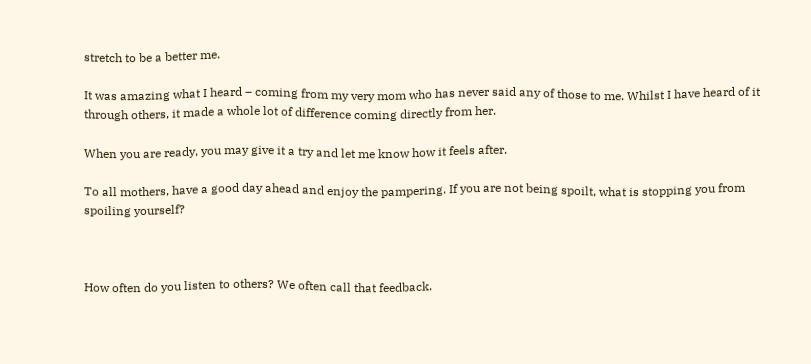stretch to be a better me.

It was amazing what I heard – coming from my very mom who has never said any of those to me. Whilst I have heard of it through others, it made a whole lot of difference coming directly from her.

When you are ready, you may give it a try and let me know how it feels after.

To all mothers, have a good day ahead and enjoy the pampering. If you are not being spoilt, what is stopping you from spoiling yourself?



How often do you listen to others? We often call that feedback.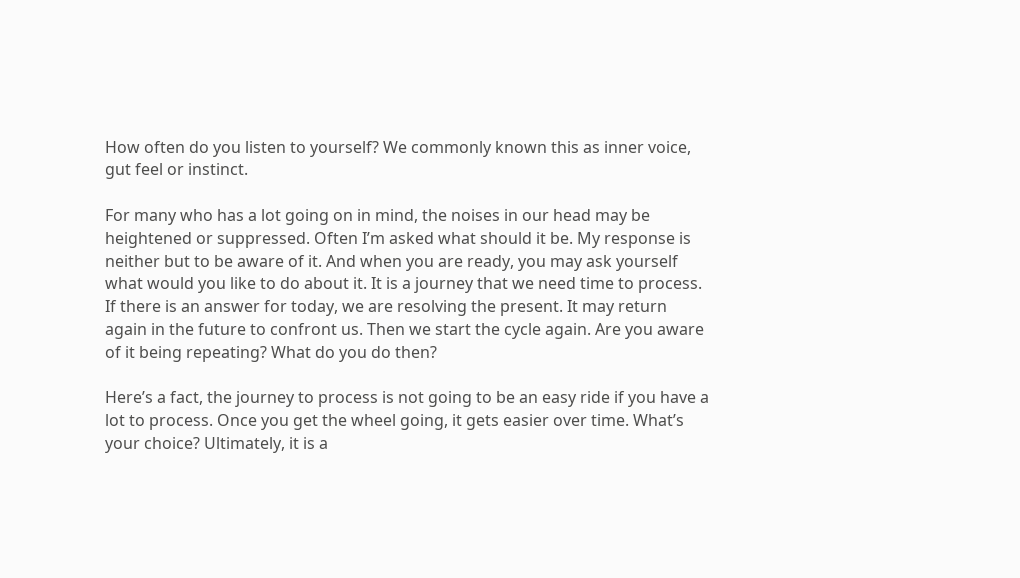How often do you listen to yourself? We commonly known this as inner voice, gut feel or instinct.

For many who has a lot going on in mind, the noises in our head may be heightened or suppressed. Often I’m asked what should it be. My response is neither but to be aware of it. And when you are ready, you may ask yourself what would you like to do about it. It is a journey that we need time to process. If there is an answer for today, we are resolving the present. It may return again in the future to confront us. Then we start the cycle again. Are you aware of it being repeating? What do you do then?

Here’s a fact, the journey to process is not going to be an easy ride if you have a lot to process. Once you get the wheel going, it gets easier over time. What’s your choice? Ultimately, it is a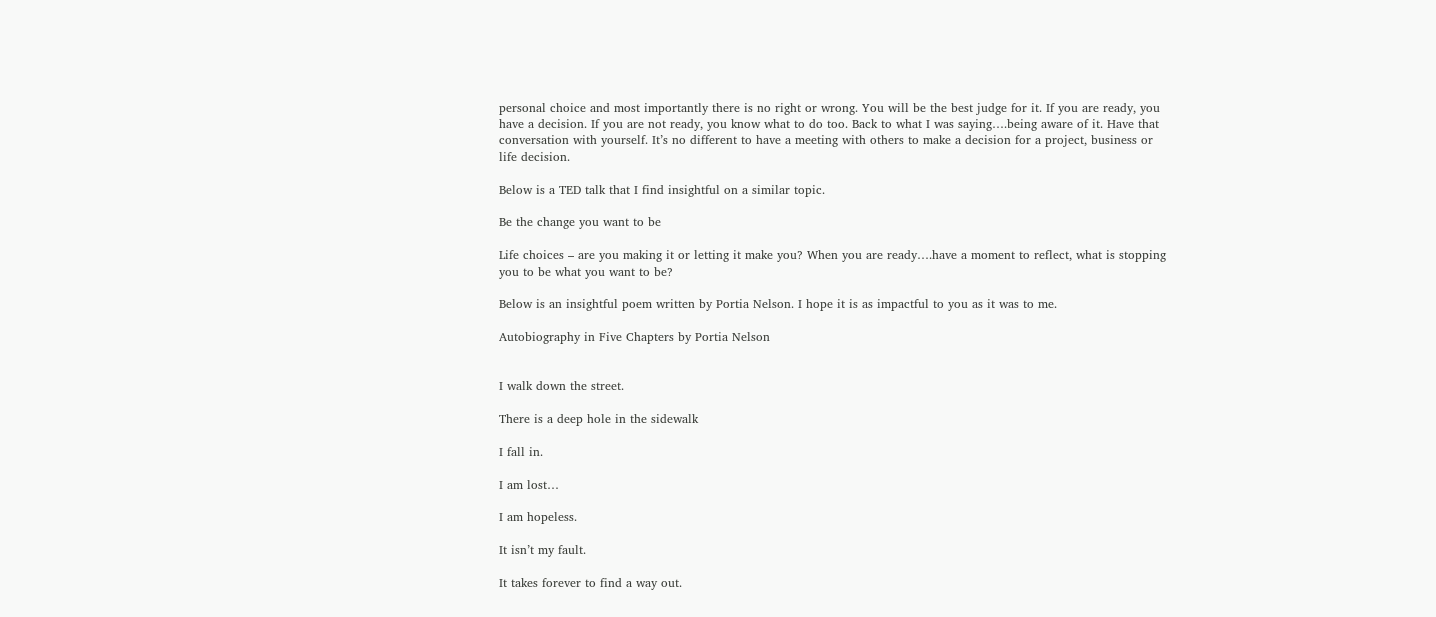personal choice and most importantly there is no right or wrong. You will be the best judge for it. If you are ready, you have a decision. If you are not ready, you know what to do too. Back to what I was saying….being aware of it. Have that conversation with yourself. It’s no different to have a meeting with others to make a decision for a project, business or life decision.

Below is a TED talk that I find insightful on a similar topic.

Be the change you want to be

Life choices – are you making it or letting it make you? When you are ready….have a moment to reflect, what is stopping you to be what you want to be?

Below is an insightful poem written by Portia Nelson. I hope it is as impactful to you as it was to me.

Autobiography in Five Chapters by Portia Nelson


I walk down the street.

There is a deep hole in the sidewalk

I fall in.

I am lost…

I am hopeless.

It isn’t my fault.

It takes forever to find a way out.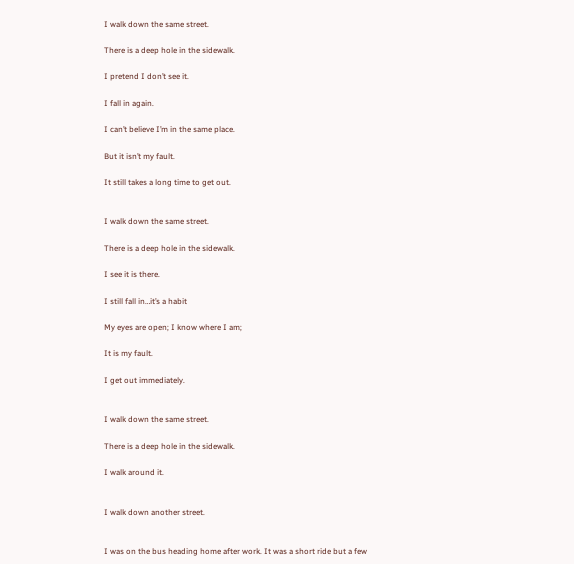I walk down the same street.

There is a deep hole in the sidewalk.

I pretend I don’t see it.

I fall in again.

I can’t believe I’m in the same place.

But it isn’t my fault.

It still takes a long time to get out.


I walk down the same street.

There is a deep hole in the sidewalk.

I see it is there.

I still fall in…it’s a habit

My eyes are open; I know where I am;

It is my fault.

I get out immediately.


I walk down the same street.

There is a deep hole in the sidewalk.

I walk around it.


I walk down another street.


I was on the bus heading home after work. It was a short ride but a few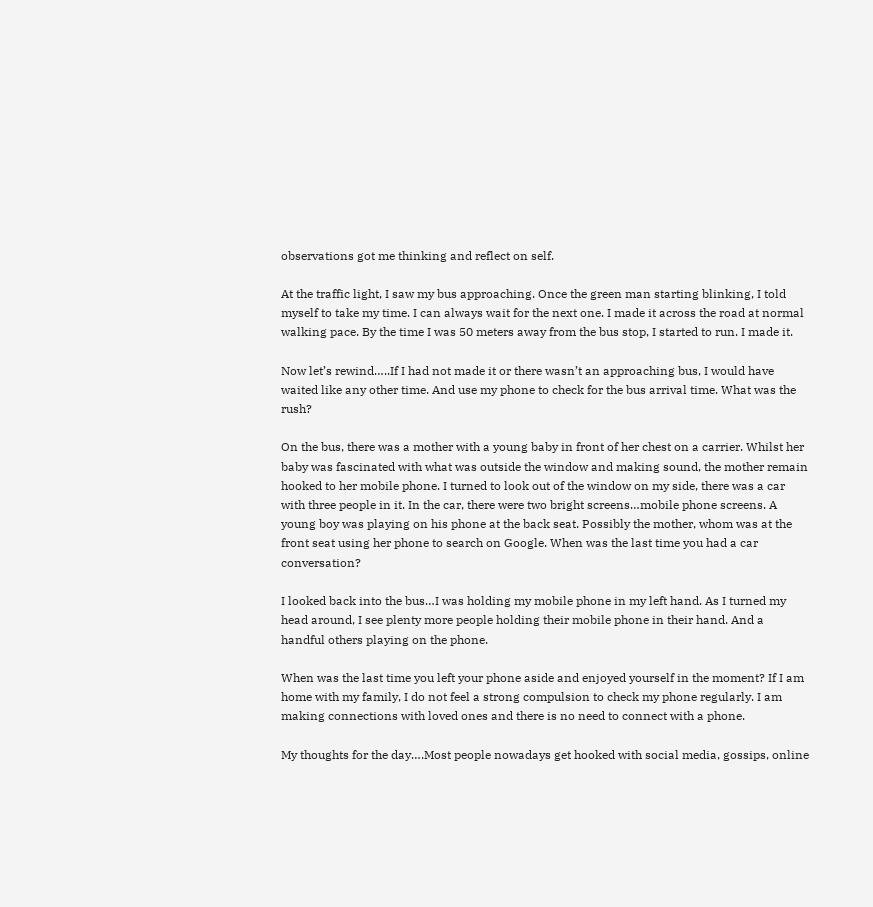observations got me thinking and reflect on self.

At the traffic light, I saw my bus approaching. Once the green man starting blinking, I told myself to take my time. I can always wait for the next one. I made it across the road at normal walking pace. By the time I was 50 meters away from the bus stop, I started to run. I made it.

Now let’s rewind…..If I had not made it or there wasn’t an approaching bus, I would have waited like any other time. And use my phone to check for the bus arrival time. What was the rush?

On the bus, there was a mother with a young baby in front of her chest on a carrier. Whilst her baby was fascinated with what was outside the window and making sound, the mother remain hooked to her mobile phone. I turned to look out of the window on my side, there was a car with three people in it. In the car, there were two bright screens…mobile phone screens. A young boy was playing on his phone at the back seat. Possibly the mother, whom was at the front seat using her phone to search on Google. When was the last time you had a car conversation?

I looked back into the bus…I was holding my mobile phone in my left hand. As I turned my head around, I see plenty more people holding their mobile phone in their hand. And a handful others playing on the phone.

When was the last time you left your phone aside and enjoyed yourself in the moment? If I am home with my family, I do not feel a strong compulsion to check my phone regularly. I am making connections with loved ones and there is no need to connect with a phone.

My thoughts for the day….Most people nowadays get hooked with social media, gossips, online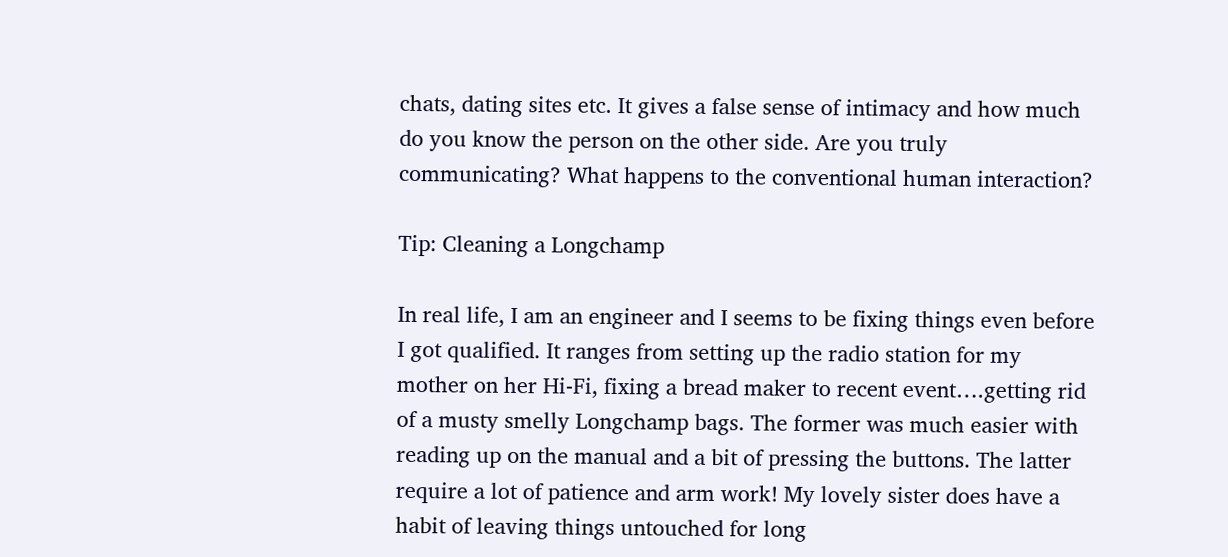chats, dating sites etc. It gives a false sense of intimacy and how much do you know the person on the other side. Are you truly communicating? What happens to the conventional human interaction?

Tip: Cleaning a Longchamp

In real life, I am an engineer and I seems to be fixing things even before I got qualified. It ranges from setting up the radio station for my mother on her Hi-Fi, fixing a bread maker to recent event….getting rid of a musty smelly Longchamp bags. The former was much easier with reading up on the manual and a bit of pressing the buttons. The latter require a lot of patience and arm work! My lovely sister does have a habit of leaving things untouched for long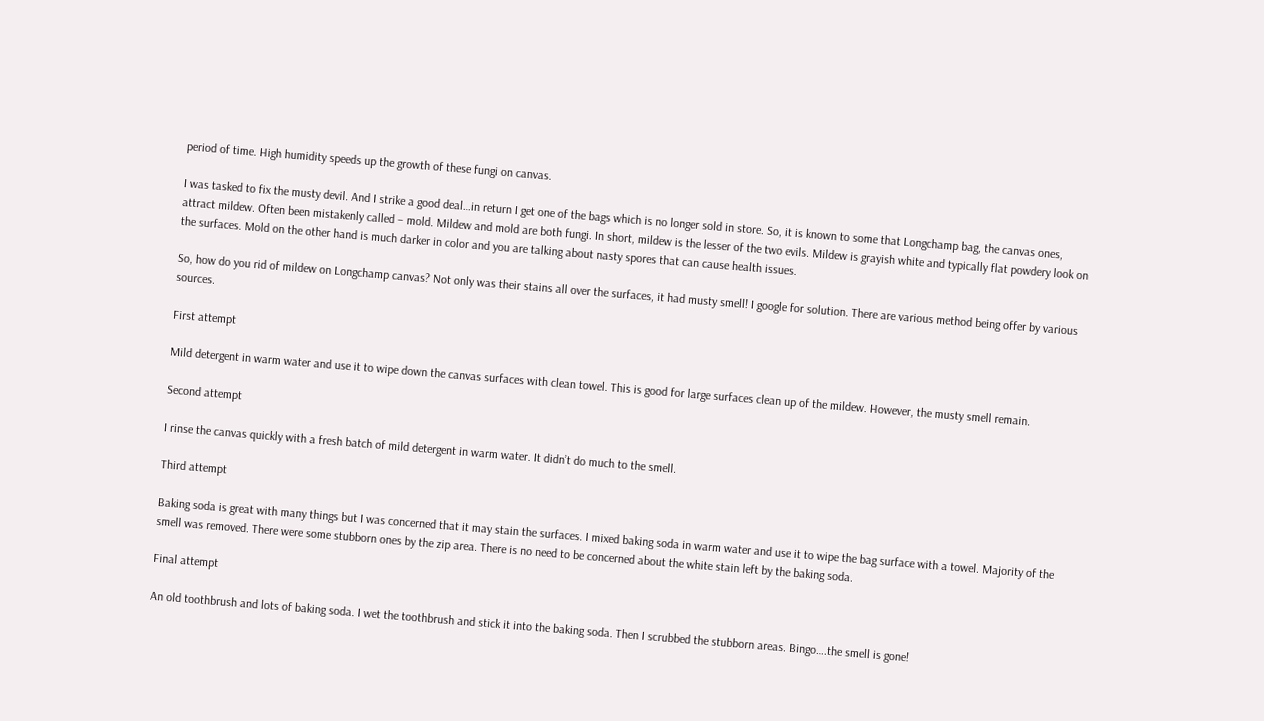period of time. High humidity speeds up the growth of these fungi on canvas.

I was tasked to fix the musty devil. And I strike a good deal…in return I get one of the bags which is no longer sold in store. So, it is known to some that Longchamp bag, the canvas ones, attract mildew. Often been mistakenly called – mold. Mildew and mold are both fungi. In short, mildew is the lesser of the two evils. Mildew is grayish white and typically flat powdery look on the surfaces. Mold on the other hand is much darker in color and you are talking about nasty spores that can cause health issues.

So, how do you rid of mildew on Longchamp canvas? Not only was their stains all over the surfaces, it had musty smell! I google for solution. There are various method being offer by various sources.

First attempt

Mild detergent in warm water and use it to wipe down the canvas surfaces with clean towel. This is good for large surfaces clean up of the mildew. However, the musty smell remain.

Second attempt

I rinse the canvas quickly with a fresh batch of mild detergent in warm water. It didn’t do much to the smell.

Third attempt

Baking soda is great with many things but I was concerned that it may stain the surfaces. I mixed baking soda in warm water and use it to wipe the bag surface with a towel. Majority of the smell was removed. There were some stubborn ones by the zip area. There is no need to be concerned about the white stain left by the baking soda.

Final attempt

An old toothbrush and lots of baking soda. I wet the toothbrush and stick it into the baking soda. Then I scrubbed the stubborn areas. Bingo….the smell is gone!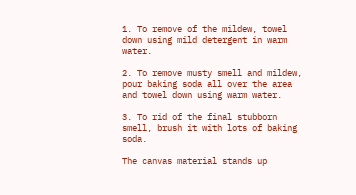1. To remove of the mildew, towel down using mild detergent in warm water.

2. To remove musty smell and mildew, pour baking soda all over the area and towel down using warm water.

3. To rid of the final stubborn smell, brush it with lots of baking soda.

The canvas material stands up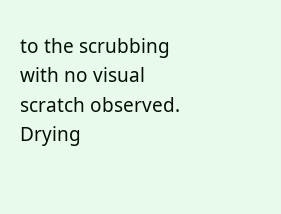to the scrubbing with no visual scratch observed. Drying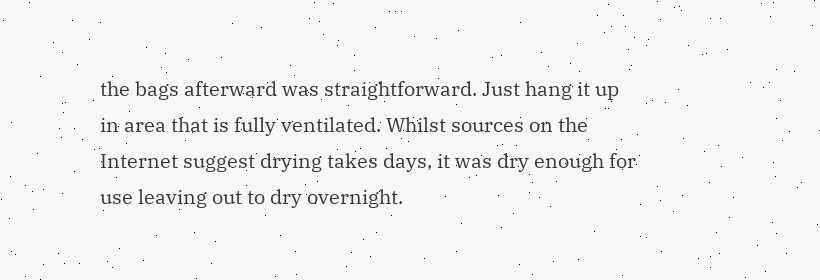the bags afterward was straightforward. Just hang it up in area that is fully ventilated. Whilst sources on the Internet suggest drying takes days, it was dry enough for use leaving out to dry overnight.